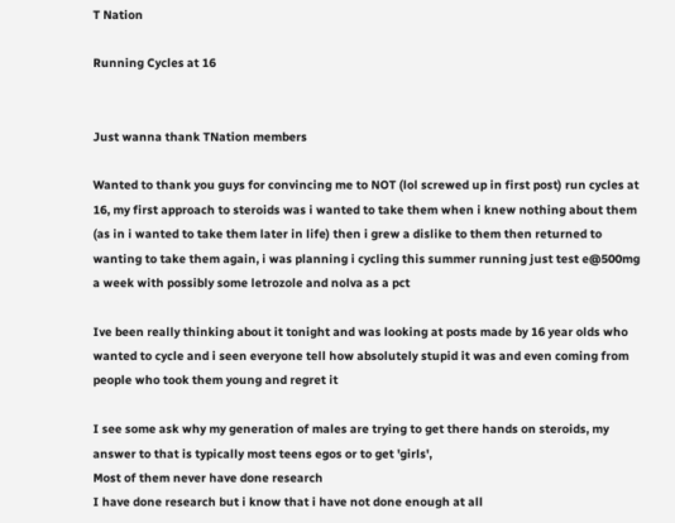T Nation

Running Cycles at 16


Just wanna thank TNation members

Wanted to thank you guys for convincing me to NOT (lol screwed up in first post) run cycles at 16, my first approach to steroids was i wanted to take them when i knew nothing about them (as in i wanted to take them later in life) then i grew a dislike to them then returned to wanting to take them again, i was planning i cycling this summer running just test e@500mg a week with possibly some letrozole and nolva as a pct

Ive been really thinking about it tonight and was looking at posts made by 16 year olds who wanted to cycle and i seen everyone tell how absolutely stupid it was and even coming from people who took them young and regret it

I see some ask why my generation of males are trying to get there hands on steroids, my answer to that is typically most teens egos or to get 'girls',
Most of them never have done research
I have done research but i know that i have not done enough at all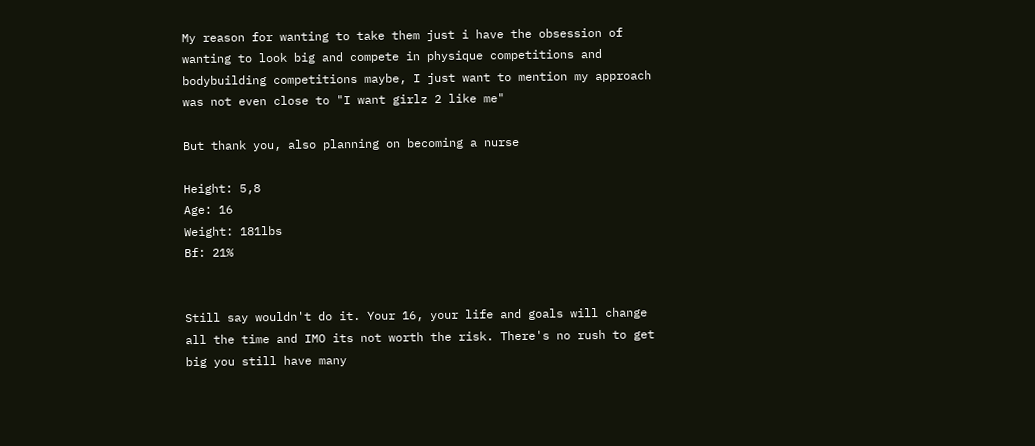My reason for wanting to take them just i have the obsession of wanting to look big and compete in physique competitions and bodybuilding competitions maybe, I just want to mention my approach was not even close to "I want girlz 2 like me"

But thank you, also planning on becoming a nurse

Height: 5,8
Age: 16
Weight: 181lbs
Bf: 21%


Still say wouldn't do it. Your 16, your life and goals will change all the time and IMO its not worth the risk. There's no rush to get big you still have many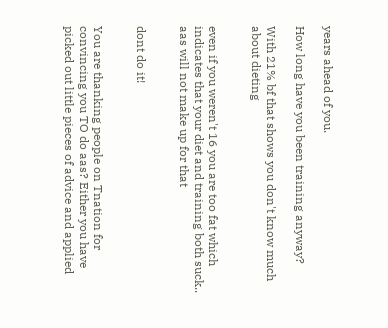years ahead of you.

How long have you been training anyway?

With 21% bf that shows you don't know much about dieting


even if you weren't 16 you are too fat which indicates that your diet and training both suck.. aas will not make up for that


dont do it!


You are thanking people on Tnation for convincing you TO do aas? Either you have picked out little pieces of advice and applied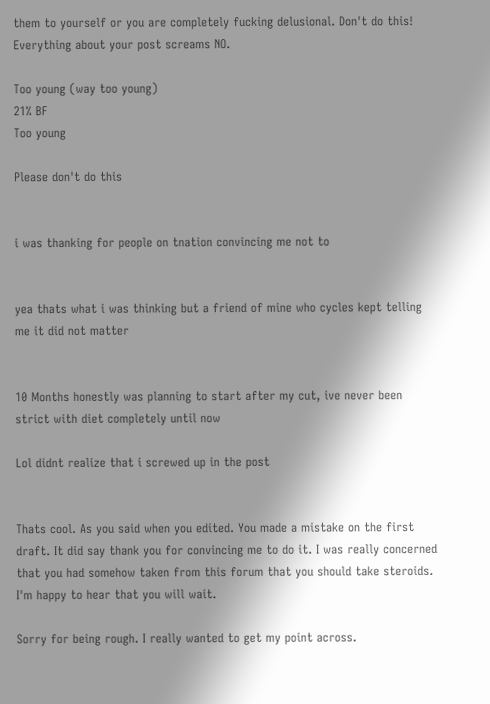them to yourself or you are completely fucking delusional. Don't do this! Everything about your post screams NO.

Too young (way too young)
21% BF
Too young

Please don't do this


i was thanking for people on tnation convincing me not to


yea thats what i was thinking but a friend of mine who cycles kept telling me it did not matter


10 Months honestly was planning to start after my cut, ive never been strict with diet completely until now

Lol didnt realize that i screwed up in the post


Thats cool. As you said when you edited. You made a mistake on the first draft. It did say thank you for convincing me to do it. I was really concerned that you had somehow taken from this forum that you should take steroids. I'm happy to hear that you will wait.

Sorry for being rough. I really wanted to get my point across.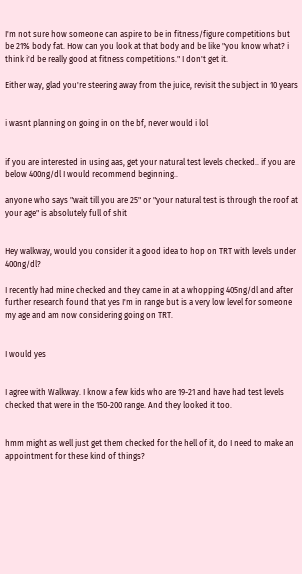I'm not sure how someone can aspire to be in fitness/figure competitions but be 21% body fat. How can you look at that body and be like "you know what? i think i'd be really good at fitness competitions." I don't get it.

Either way, glad you're steering away from the juice, revisit the subject in 10 years


i wasnt planning on going in on the bf, never would i lol


if you are interested in using aas, get your natural test levels checked.. if you are below 400ng/dl I would recommend beginning..

anyone who says "wait till you are 25" or "your natural test is through the roof at your age" is absolutely full of shit


Hey walkway, would you consider it a good idea to hop on TRT with levels under 400ng/dl?

I recently had mine checked and they came in at a whopping 405ng/dl and after further research found that yes I'm in range but is a very low level for someone my age and am now considering going on TRT.


I would yes


I agree with Walkway. I know a few kids who are 19-21 and have had test levels checked that were in the 150-200 range. And they looked it too.


hmm might as well just get them checked for the hell of it, do I need to make an appointment for these kind of things?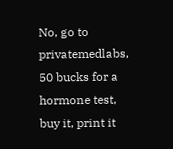No, go to privatemedlabs, 50 bucks for a hormone test, buy it, print it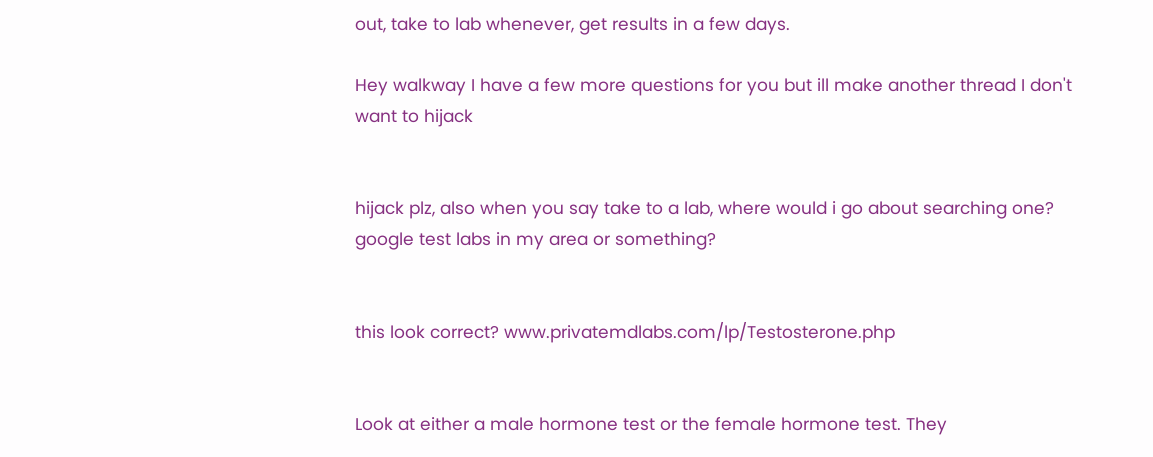out, take to lab whenever, get results in a few days.

Hey walkway I have a few more questions for you but ill make another thread I don't want to hijack


hijack plz, also when you say take to a lab, where would i go about searching one? google test labs in my area or something?


this look correct? www.privatemdlabs.com/lp/Testosterone.php


Look at either a male hormone test or the female hormone test. They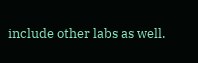include other labs as well.